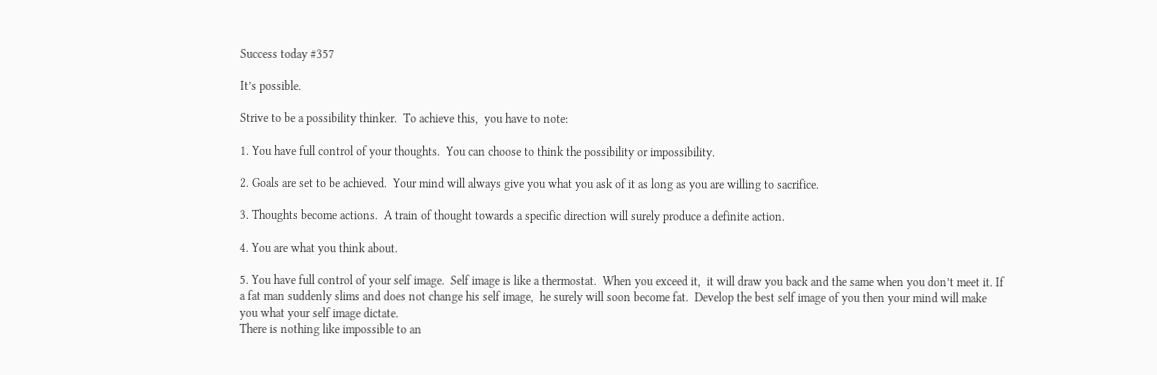Success today #357

It’s possible.

Strive to be a possibility thinker.  To achieve this,  you have to note:

1. You have full control of your thoughts.  You can choose to think the possibility or impossibility.

2. Goals are set to be achieved.  Your mind will always give you what you ask of it as long as you are willing to sacrifice.

3. Thoughts become actions.  A train of thought towards a specific direction will surely produce a definite action.

4. You are what you think about.

5. You have full control of your self image.  Self image is like a thermostat.  When you exceed it,  it will draw you back and the same when you don’t meet it. If a fat man suddenly slims and does not change his self image,  he surely will soon become fat.  Develop the best self image of you then your mind will make you what your self image dictate.
There is nothing like impossible to an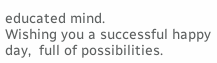educated mind.
Wishing you a successful happy day,  full of possibilities.